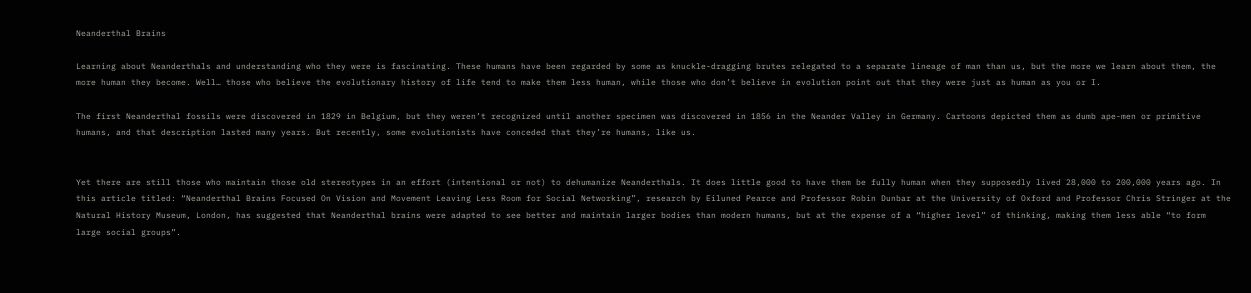Neanderthal Brains

Learning about Neanderthals and understanding who they were is fascinating. These humans have been regarded by some as knuckle-dragging brutes relegated to a separate lineage of man than us, but the more we learn about them, the more human they become. Well… those who believe the evolutionary history of life tend to make them less human, while those who don’t believe in evolution point out that they were just as human as you or I.

The first Neanderthal fossils were discovered in 1829 in Belgium, but they weren’t recognized until another specimen was discovered in 1856 in the Neander Valley in Germany. Cartoons depicted them as dumb ape-men or primitive humans, and that description lasted many years. But recently, some evolutionists have conceded that they’re humans, like us.


Yet there are still those who maintain those old stereotypes in an effort (intentional or not) to dehumanize Neanderthals. It does little good to have them be fully human when they supposedly lived 28,000 to 200,000 years ago. In this article titled: “Neanderthal Brains Focused On Vision and Movement Leaving Less Room for Social Networking”, research by Eiluned Pearce and Professor Robin Dunbar at the University of Oxford and Professor Chris Stringer at the Natural History Museum, London, has suggested that Neanderthal brains were adapted to see better and maintain larger bodies than modern humans, but at the expense of a “higher level” of thinking, making them less able “to form large social groups”.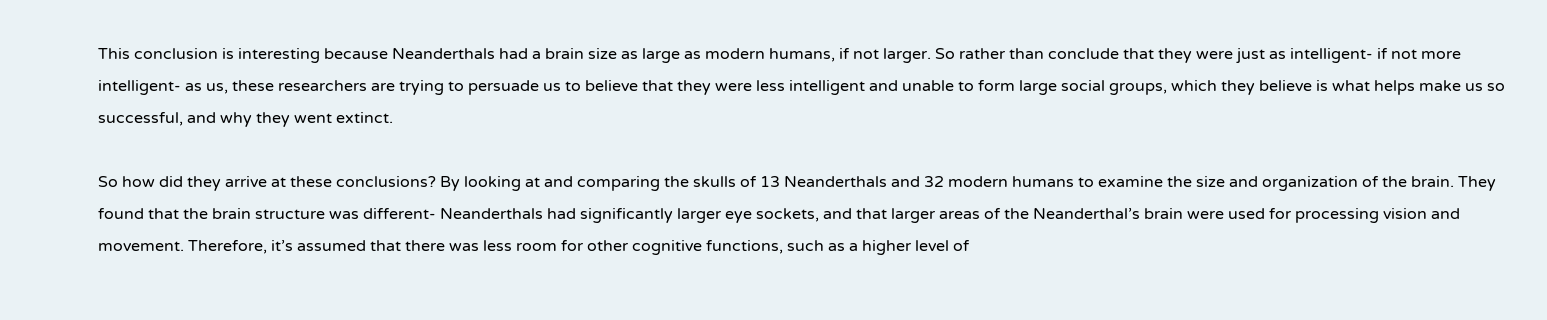This conclusion is interesting because Neanderthals had a brain size as large as modern humans, if not larger. So rather than conclude that they were just as intelligent- if not more intelligent- as us, these researchers are trying to persuade us to believe that they were less intelligent and unable to form large social groups, which they believe is what helps make us so successful, and why they went extinct.

So how did they arrive at these conclusions? By looking at and comparing the skulls of 13 Neanderthals and 32 modern humans to examine the size and organization of the brain. They found that the brain structure was different- Neanderthals had significantly larger eye sockets, and that larger areas of the Neanderthal’s brain were used for processing vision and movement. Therefore, it’s assumed that there was less room for other cognitive functions, such as a higher level of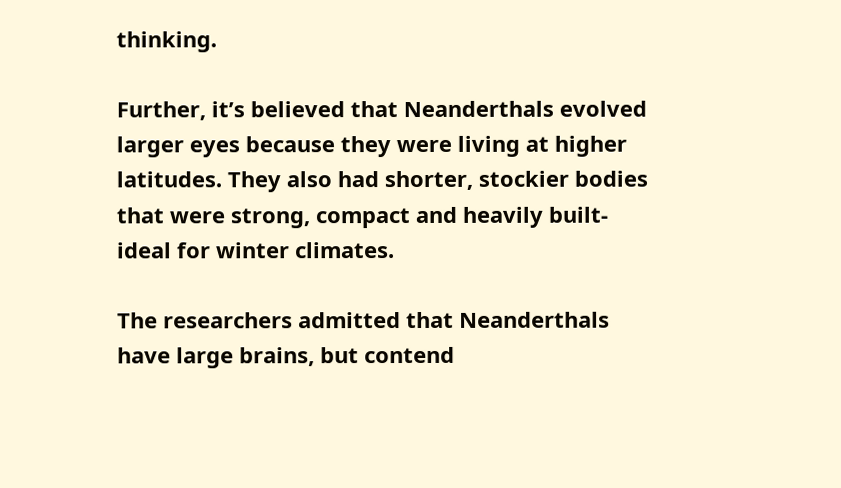thinking.

Further, it’s believed that Neanderthals evolved larger eyes because they were living at higher latitudes. They also had shorter, stockier bodies that were strong, compact and heavily built- ideal for winter climates.

The researchers admitted that Neanderthals have large brains, but contend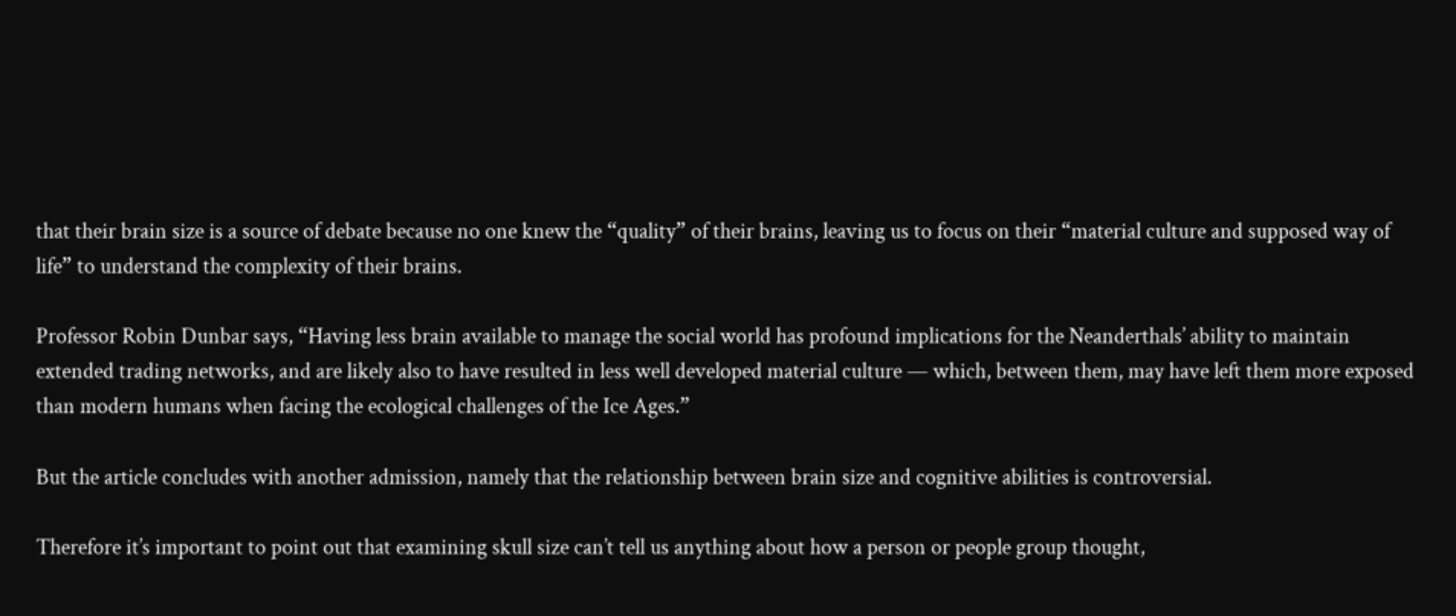that their brain size is a source of debate because no one knew the “quality” of their brains, leaving us to focus on their “material culture and supposed way of life” to understand the complexity of their brains.

Professor Robin Dunbar says, “Having less brain available to manage the social world has profound implications for the Neanderthals’ ability to maintain extended trading networks, and are likely also to have resulted in less well developed material culture — which, between them, may have left them more exposed than modern humans when facing the ecological challenges of the Ice Ages.”

But the article concludes with another admission, namely that the relationship between brain size and cognitive abilities is controversial.

Therefore it’s important to point out that examining skull size can’t tell us anything about how a person or people group thought,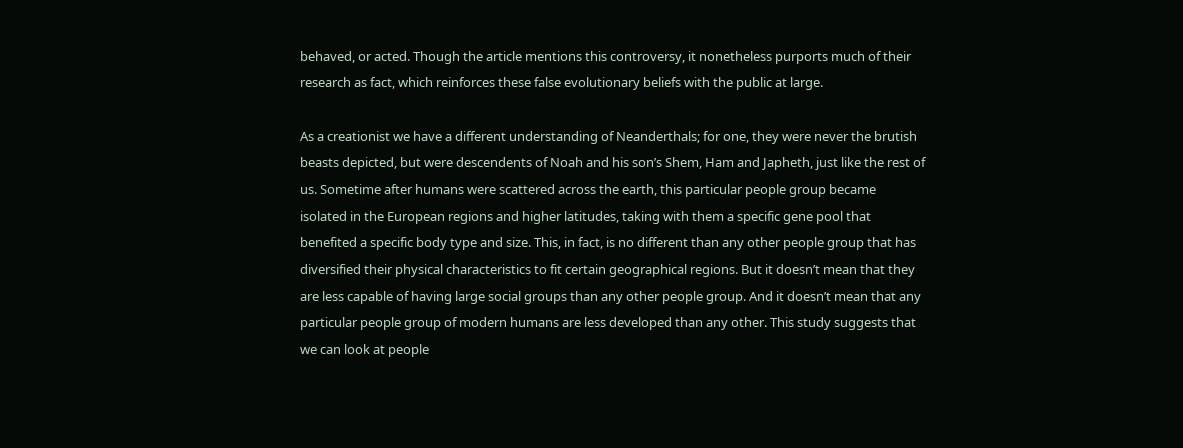behaved, or acted. Though the article mentions this controversy, it nonetheless purports much of their research as fact, which reinforces these false evolutionary beliefs with the public at large.

As a creationist we have a different understanding of Neanderthals; for one, they were never the brutish beasts depicted, but were descendents of Noah and his son’s Shem, Ham and Japheth, just like the rest of us. Sometime after humans were scattered across the earth, this particular people group became isolated in the European regions and higher latitudes, taking with them a specific gene pool that benefited a specific body type and size. This, in fact, is no different than any other people group that has diversified their physical characteristics to fit certain geographical regions. But it doesn’t mean that they are less capable of having large social groups than any other people group. And it doesn’t mean that any particular people group of modern humans are less developed than any other. This study suggests that we can look at people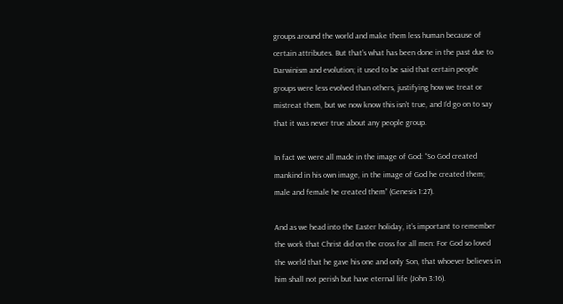groups around the world and make them less human because of certain attributes. But that’s what has been done in the past due to Darwinism and evolution; it used to be said that certain people groups were less evolved than others, justifying how we treat or mistreat them, but we now know this isn’t true, and I’d go on to say that it was never true about any people group.

In fact we were all made in the image of God: “So God created mankind in his own image, in the image of God he created them; male and female he created them” (Genesis 1:27).

And as we head into the Easter holiday, it’s important to remember the work that Christ did on the cross for all men: For God so loved the world that he gave his one and only Son, that whoever believes in him shall not perish but have eternal life (John 3:16).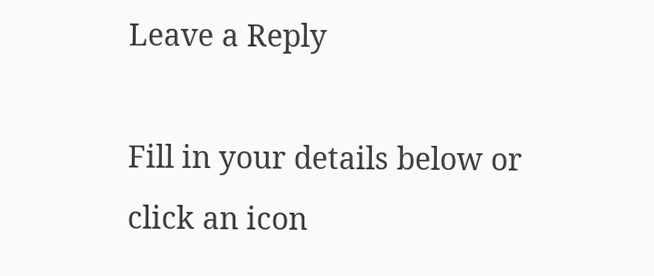Leave a Reply

Fill in your details below or click an icon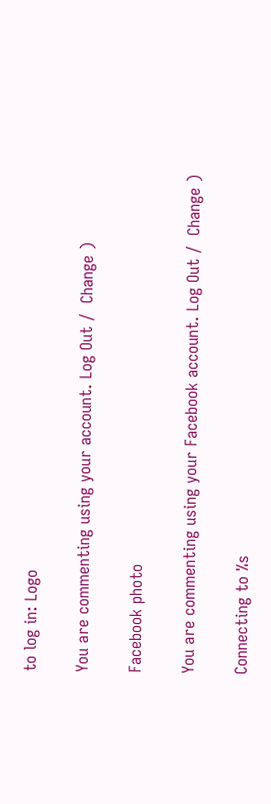to log in: Logo

You are commenting using your account. Log Out /  Change )

Facebook photo

You are commenting using your Facebook account. Log Out /  Change )

Connecting to %s